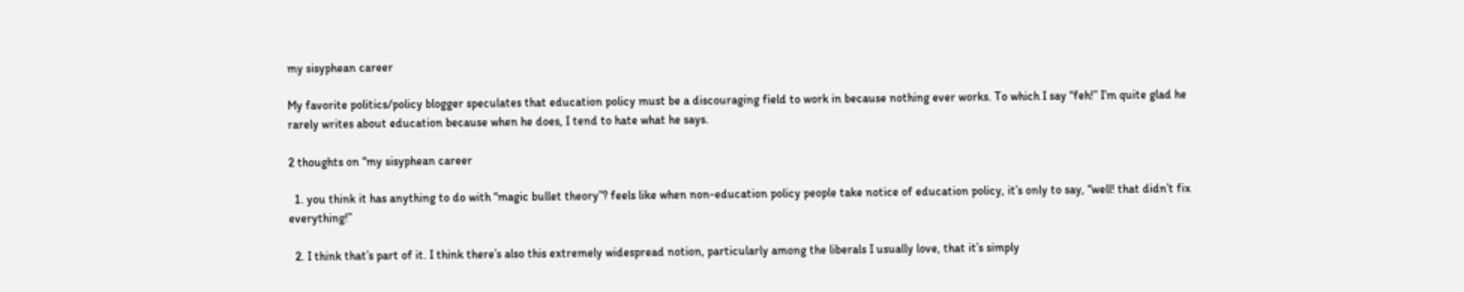my sisyphean career

My favorite politics/policy blogger speculates that education policy must be a discouraging field to work in because nothing ever works. To which I say “feh!” I’m quite glad he rarely writes about education because when he does, I tend to hate what he says.

2 thoughts on “my sisyphean career

  1. you think it has anything to do with “magic bullet theory”? feels like when non-education policy people take notice of education policy, it’s only to say, “well! that didn’t fix everything!”

  2. I think that’s part of it. I think there’s also this extremely widespread notion, particularly among the liberals I usually love, that it’s simply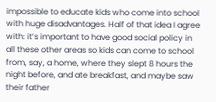impossible to educate kids who come into school with huge disadvantages. Half of that idea I agree with: it’s important to have good social policy in all these other areas so kids can come to school from, say, a home, where they slept 8 hours the night before, and ate breakfast, and maybe saw their father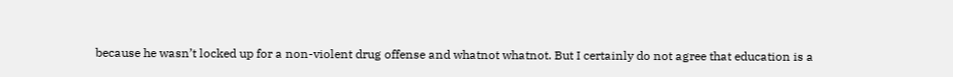because he wasn’t locked up for a non-violent drug offense and whatnot whatnot. But I certainly do not agree that education is a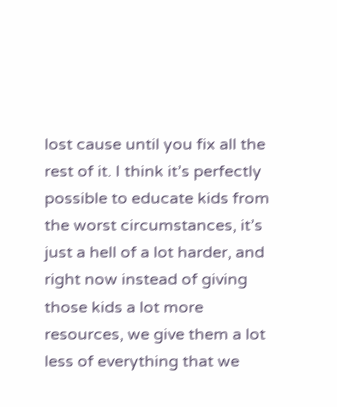lost cause until you fix all the rest of it. I think it’s perfectly possible to educate kids from the worst circumstances, it’s just a hell of a lot harder, and right now instead of giving those kids a lot more resources, we give them a lot less of everything that we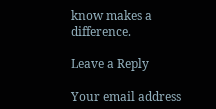know makes a difference.

Leave a Reply

Your email address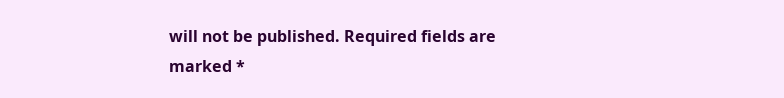will not be published. Required fields are marked *